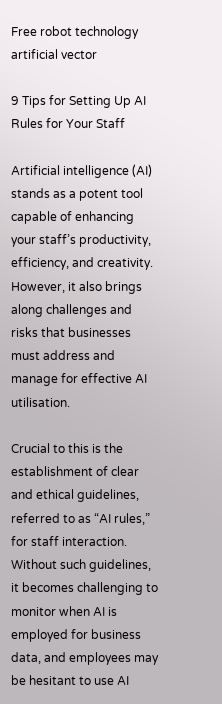Free robot technology artificial vector

9 Tips for Setting Up AI Rules for Your Staff

Artificial intelligence (AI) stands as a potent tool capable of enhancing your staff’s productivity, efficiency, and creativity. However, it also brings along challenges and risks that businesses must address and manage for effective AI utilisation.

Crucial to this is the establishment of clear and ethical guidelines, referred to as “AI rules,” for staff interaction. Without such guidelines, it becomes challenging to monitor when AI is employed for business data, and employees may be hesitant to use AI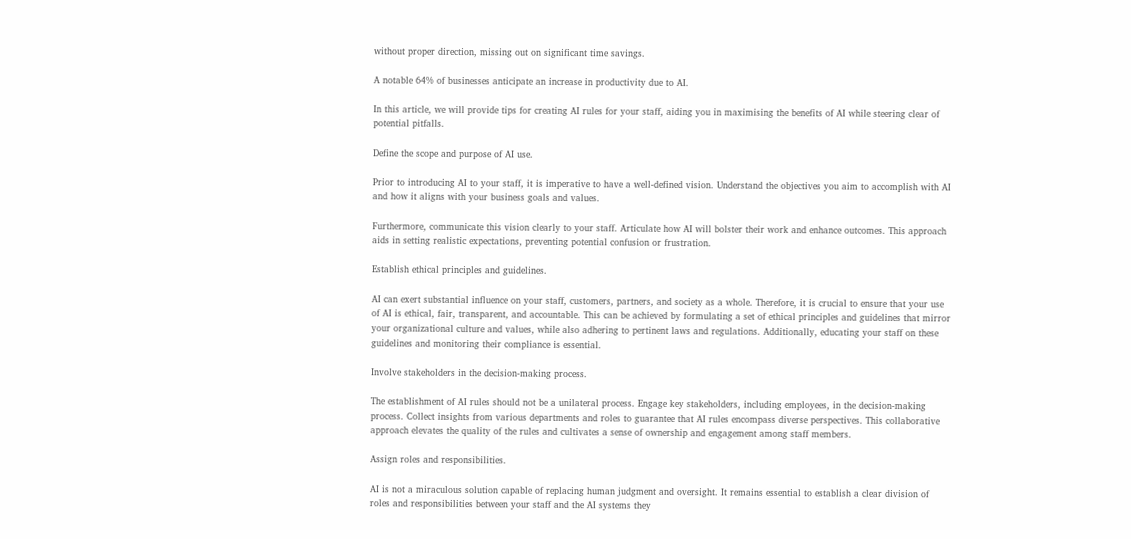without proper direction, missing out on significant time savings.

A notable 64% of businesses anticipate an increase in productivity due to AI.

In this article, we will provide tips for creating AI rules for your staff, aiding you in maximising the benefits of AI while steering clear of potential pitfalls.

Define the scope and purpose of AI use.

Prior to introducing AI to your staff, it is imperative to have a well-defined vision. Understand the objectives you aim to accomplish with AI and how it aligns with your business goals and values.

Furthermore, communicate this vision clearly to your staff. Articulate how AI will bolster their work and enhance outcomes. This approach aids in setting realistic expectations, preventing potential confusion or frustration.

Establish ethical principles and guidelines.

AI can exert substantial influence on your staff, customers, partners, and society as a whole. Therefore, it is crucial to ensure that your use of AI is ethical, fair, transparent, and accountable. This can be achieved by formulating a set of ethical principles and guidelines that mirror your organizational culture and values, while also adhering to pertinent laws and regulations. Additionally, educating your staff on these guidelines and monitoring their compliance is essential.

Involve stakeholders in the decision-making process.

The establishment of AI rules should not be a unilateral process. Engage key stakeholders, including employees, in the decision-making process. Collect insights from various departments and roles to guarantee that AI rules encompass diverse perspectives. This collaborative approach elevates the quality of the rules and cultivates a sense of ownership and engagement among staff members.

Assign roles and responsibilities.

AI is not a miraculous solution capable of replacing human judgment and oversight. It remains essential to establish a clear division of roles and responsibilities between your staff and the AI systems they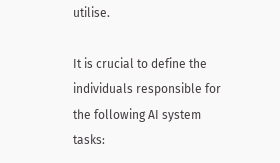utilise.

It is crucial to define the individuals responsible for the following AI system tasks: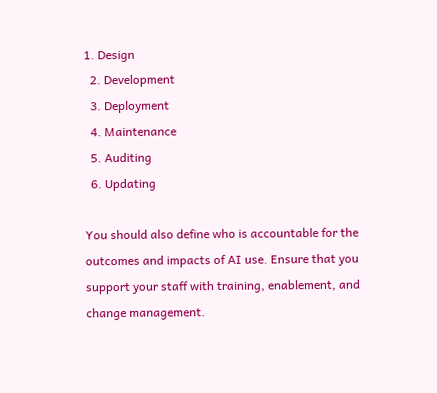1. Design
  2. Development
  3. Deployment
  4. Maintenance
  5. Auditing
  6. Updating

You should also define who is accountable for the outcomes and impacts of AI use. Ensure that you support your staff with training, enablement, and change management.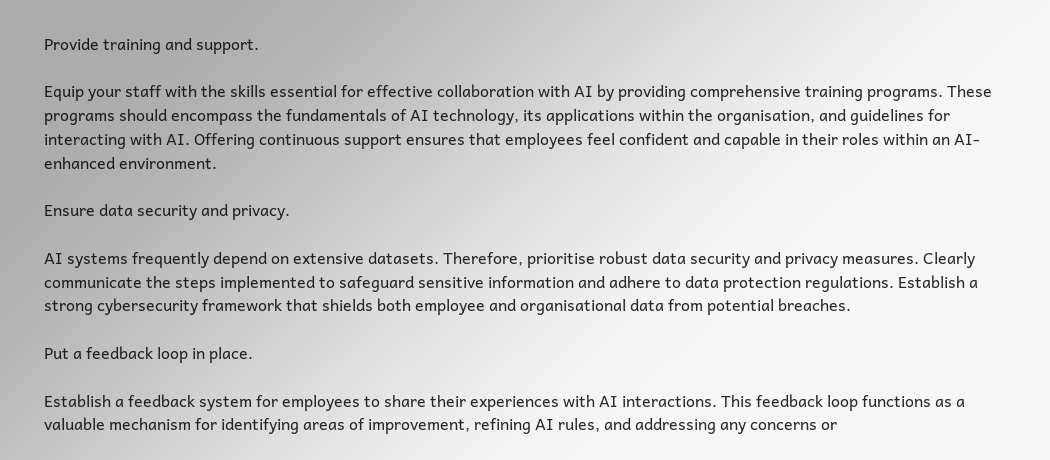Provide training and support.

Equip your staff with the skills essential for effective collaboration with AI by providing comprehensive training programs. These programs should encompass the fundamentals of AI technology, its applications within the organisation, and guidelines for interacting with AI. Offering continuous support ensures that employees feel confident and capable in their roles within an AI-enhanced environment.

Ensure data security and privacy.

AI systems frequently depend on extensive datasets. Therefore, prioritise robust data security and privacy measures. Clearly communicate the steps implemented to safeguard sensitive information and adhere to data protection regulations. Establish a strong cybersecurity framework that shields both employee and organisational data from potential breaches.

Put a feedback loop in place.

Establish a feedback system for employees to share their experiences with AI interactions. This feedback loop functions as a valuable mechanism for identifying areas of improvement, refining AI rules, and addressing any concerns or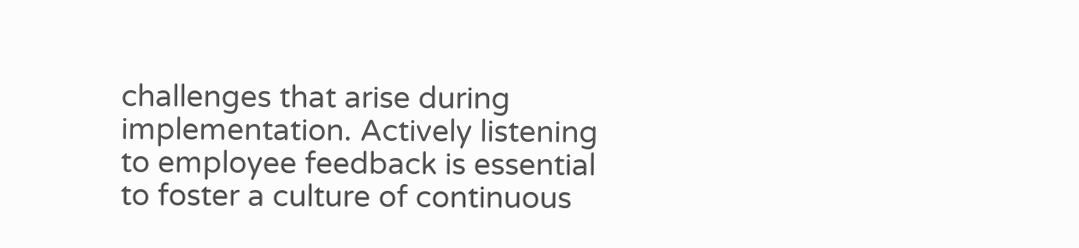challenges that arise during implementation. Actively listening to employee feedback is essential to foster a culture of continuous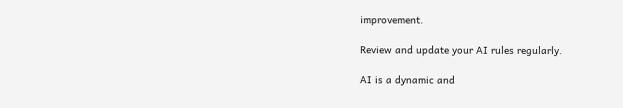improvement.

Review and update your AI rules regularly.

AI is a dynamic and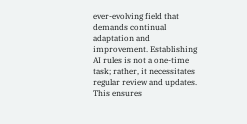ever-evolving field that demands continual adaptation and improvement. Establishing AI rules is not a one-time task; rather, it necessitates regular review and updates. This ensures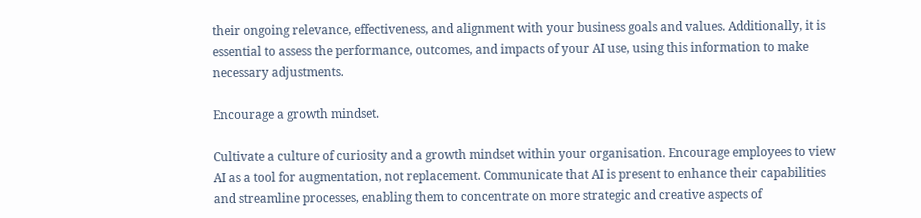their ongoing relevance, effectiveness, and alignment with your business goals and values. Additionally, it is essential to assess the performance, outcomes, and impacts of your AI use, using this information to make necessary adjustments.

Encourage a growth mindset.

Cultivate a culture of curiosity and a growth mindset within your organisation. Encourage employees to view AI as a tool for augmentation, not replacement. Communicate that AI is present to enhance their capabilities and streamline processes, enabling them to concentrate on more strategic and creative aspects of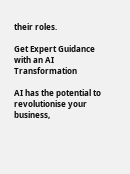their roles.

Get Expert Guidance with an AI Transformation

AI has the potential to revolutionise your business,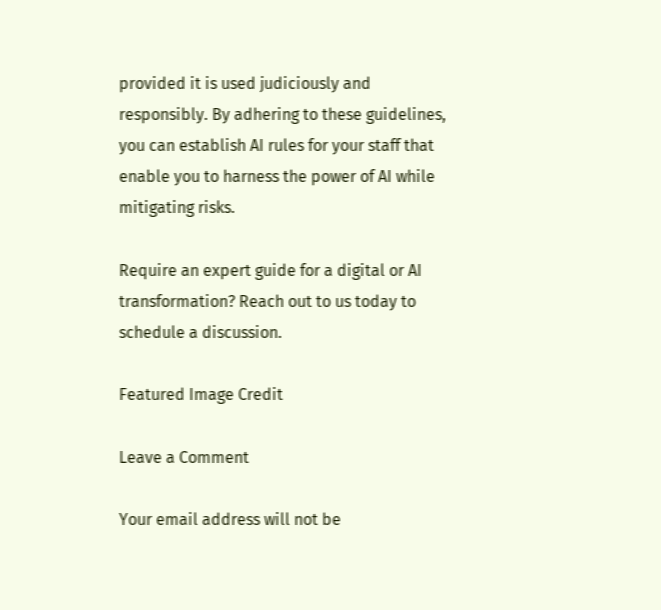provided it is used judiciously and responsibly. By adhering to these guidelines, you can establish AI rules for your staff that enable you to harness the power of AI while mitigating risks.

Require an expert guide for a digital or AI transformation? Reach out to us today to schedule a discussion.

Featured Image Credit

Leave a Comment

Your email address will not be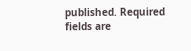published. Required fields are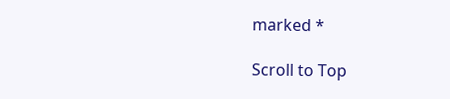marked *

Scroll to Top